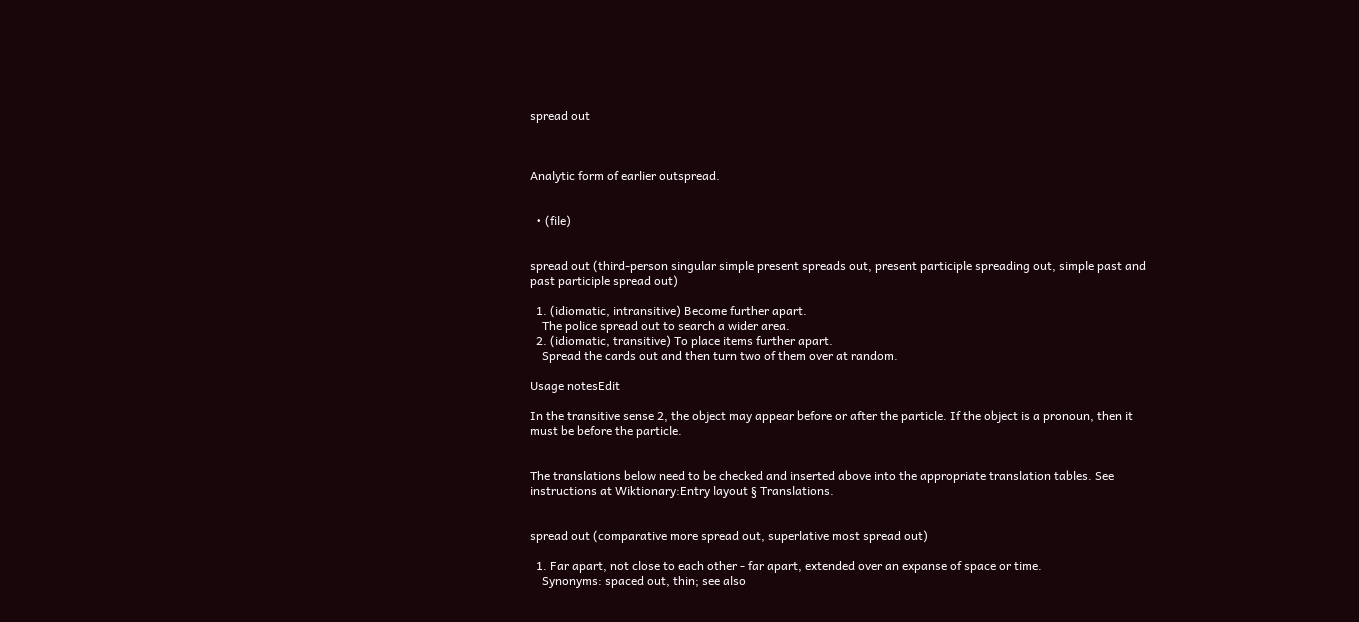spread out



Analytic form of earlier outspread.


  • (file)


spread out (third-person singular simple present spreads out, present participle spreading out, simple past and past participle spread out)

  1. (idiomatic, intransitive) Become further apart.
    The police spread out to search a wider area.
  2. (idiomatic, transitive) To place items further apart.
    Spread the cards out and then turn two of them over at random.

Usage notesEdit

In the transitive sense 2, the object may appear before or after the particle. If the object is a pronoun, then it must be before the particle.


The translations below need to be checked and inserted above into the appropriate translation tables. See instructions at Wiktionary:Entry layout § Translations.


spread out (comparative more spread out, superlative most spread out)

  1. Far apart, not close to each other - far apart, extended over an expanse of space or time.
    Synonyms: spaced out, thin; see also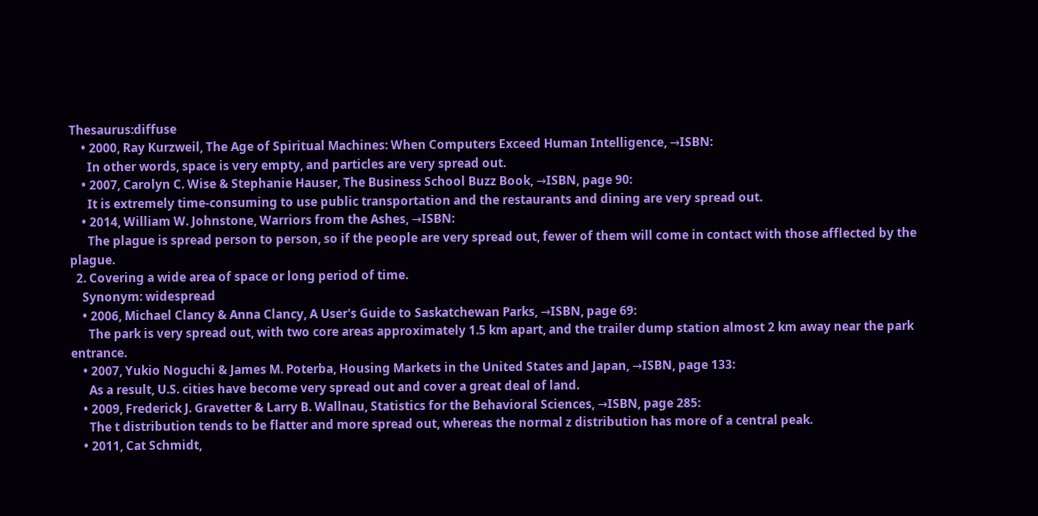Thesaurus:diffuse
    • 2000, Ray Kurzweil, The Age of Spiritual Machines: When Computers Exceed Human Intelligence, →ISBN:
      In other words, space is very empty, and particles are very spread out.
    • 2007, Carolyn C. Wise & Stephanie Hauser, The Business School Buzz Book, →ISBN, page 90:
      It is extremely time-consuming to use public transportation and the restaurants and dining are very spread out.
    • 2014, William W. Johnstone, Warriors from the Ashes, →ISBN:
      The plague is spread person to person, so if the people are very spread out, fewer of them will come in contact with those afflected by the plague.
  2. Covering a wide area of space or long period of time.
    Synonym: widespread
    • 2006, Michael Clancy & Anna Clancy, A User's Guide to Saskatchewan Parks, →ISBN, page 69:
      The park is very spread out, with two core areas approximately 1.5 km apart, and the trailer dump station almost 2 km away near the park entrance.
    • 2007, Yukio Noguchi & James M. Poterba, Housing Markets in the United States and Japan, →ISBN, page 133:
      As a result, U.S. cities have become very spread out and cover a great deal of land.
    • 2009, Frederick J. Gravetter & Larry B. Wallnau, Statistics for the Behavioral Sciences, →ISBN, page 285:
      The t distribution tends to be flatter and more spread out, whereas the normal z distribution has more of a central peak.
    • 2011, Cat Schmidt,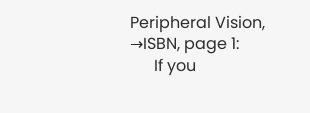Peripheral Vision, →ISBN, page 1:
      If you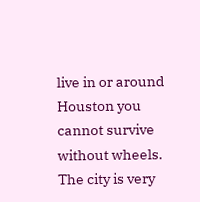live in or around Houston you cannot survive without wheels. The city is very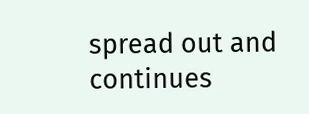spread out and continues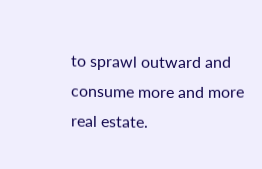to sprawl outward and consume more and more real estate.